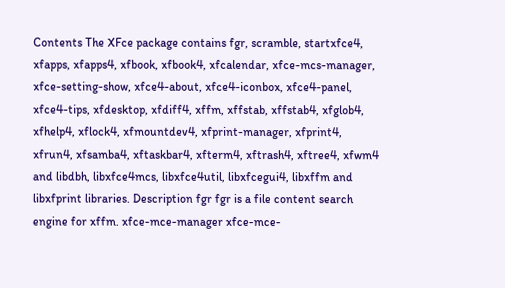Contents The XFce package contains fgr, scramble, startxfce4, xfapps, xfapps4, xfbook, xfbook4, xfcalendar, xfce-mcs-manager, xfce-setting-show, xfce4-about, xfce4-iconbox, xfce4-panel, xfce4-tips, xfdesktop, xfdiff4, xffm, xffstab, xffstab4, xfglob4, xfhelp4, xflock4, xfmountdev4, xfprint-manager, xfprint4, xfrun4, xfsamba4, xftaskbar4, xfterm4, xftrash4, xftree4, xfwm4 and libdbh, libxfce4mcs, libxfce4util, libxfcegui4, libxffm and libxfprint libraries. Description fgr fgr is a file content search engine for xffm. xfce-mce-manager xfce-mce-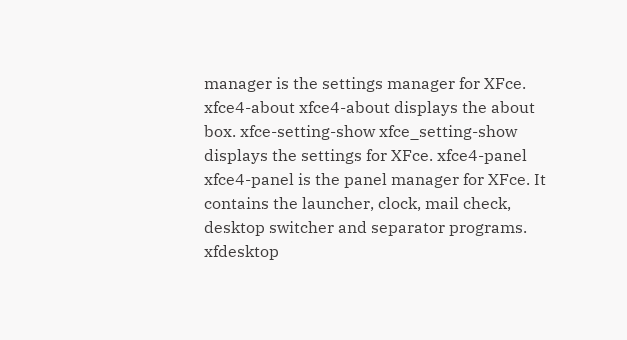manager is the settings manager for XFce. xfce4-about xfce4-about displays the about box. xfce-setting-show xfce_setting-show displays the settings for XFce. xfce4-panel xfce4-panel is the panel manager for XFce. It contains the launcher, clock, mail check, desktop switcher and separator programs. xfdesktop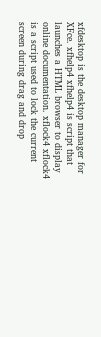xfdesktop is the desktop manager for XFce. xfhelp4 xfhelp4 is script that launches a HTML browser to display online documentation. xflock4 xflock4 is a script used to lock the current screen during drag and drop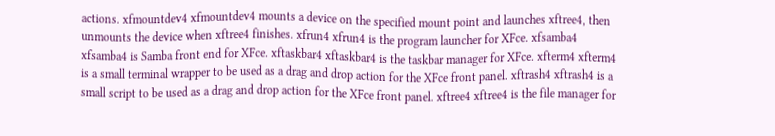actions. xfmountdev4 xfmountdev4 mounts a device on the specified mount point and launches xftree4, then unmounts the device when xftree4 finishes. xfrun4 xfrun4 is the program launcher for XFce. xfsamba4 xfsamba4 is Samba front end for XFce. xftaskbar4 xftaskbar4 is the taskbar manager for XFce. xfterm4 xfterm4 is a small terminal wrapper to be used as a drag and drop action for the XFce front panel. xftrash4 xftrash4 is a small script to be used as a drag and drop action for the XFce front panel. xftree4 xftree4 is the file manager for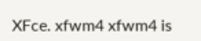XFce. xfwm4 xfwm4 is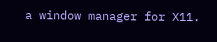a window manager for X11.